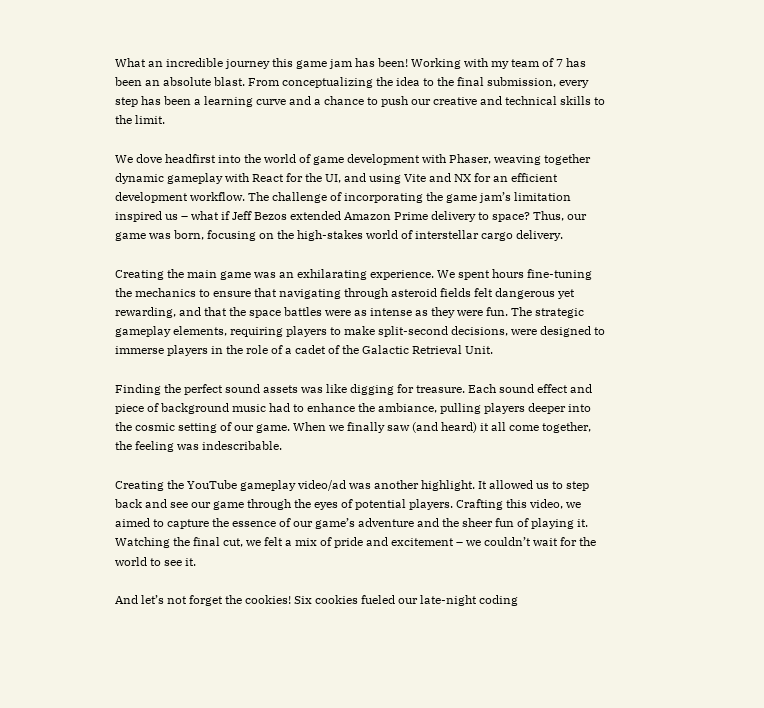What an incredible journey this game jam has been! Working with my team of 7 has been an absolute blast. From conceptualizing the idea to the final submission, every step has been a learning curve and a chance to push our creative and technical skills to the limit.

We dove headfirst into the world of game development with Phaser, weaving together dynamic gameplay with React for the UI, and using Vite and NX for an efficient development workflow. The challenge of incorporating the game jam’s limitation inspired us – what if Jeff Bezos extended Amazon Prime delivery to space? Thus, our game was born, focusing on the high-stakes world of interstellar cargo delivery.

Creating the main game was an exhilarating experience. We spent hours fine-tuning the mechanics to ensure that navigating through asteroid fields felt dangerous yet rewarding, and that the space battles were as intense as they were fun. The strategic gameplay elements, requiring players to make split-second decisions, were designed to immerse players in the role of a cadet of the Galactic Retrieval Unit.

Finding the perfect sound assets was like digging for treasure. Each sound effect and piece of background music had to enhance the ambiance, pulling players deeper into the cosmic setting of our game. When we finally saw (and heard) it all come together, the feeling was indescribable.

Creating the YouTube gameplay video/ad was another highlight. It allowed us to step back and see our game through the eyes of potential players. Crafting this video, we aimed to capture the essence of our game’s adventure and the sheer fun of playing it. Watching the final cut, we felt a mix of pride and excitement – we couldn’t wait for the world to see it.

And let’s not forget the cookies! Six cookies fueled our late-night coding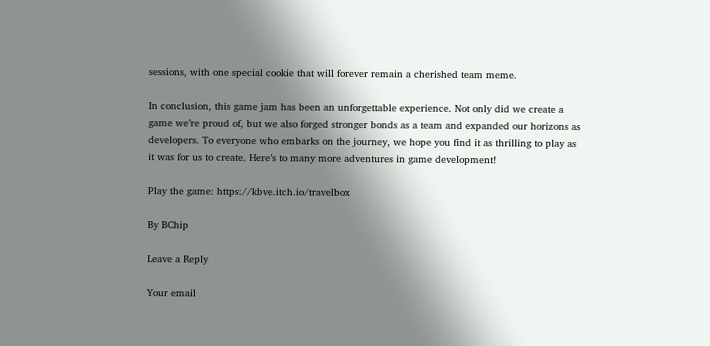sessions, with one special cookie that will forever remain a cherished team meme.

In conclusion, this game jam has been an unforgettable experience. Not only did we create a game we’re proud of, but we also forged stronger bonds as a team and expanded our horizons as developers. To everyone who embarks on the journey, we hope you find it as thrilling to play as it was for us to create. Here’s to many more adventures in game development!

Play the game: https://kbve.itch.io/travelbox

By BChip

Leave a Reply

Your email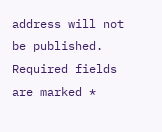address will not be published. Required fields are marked *